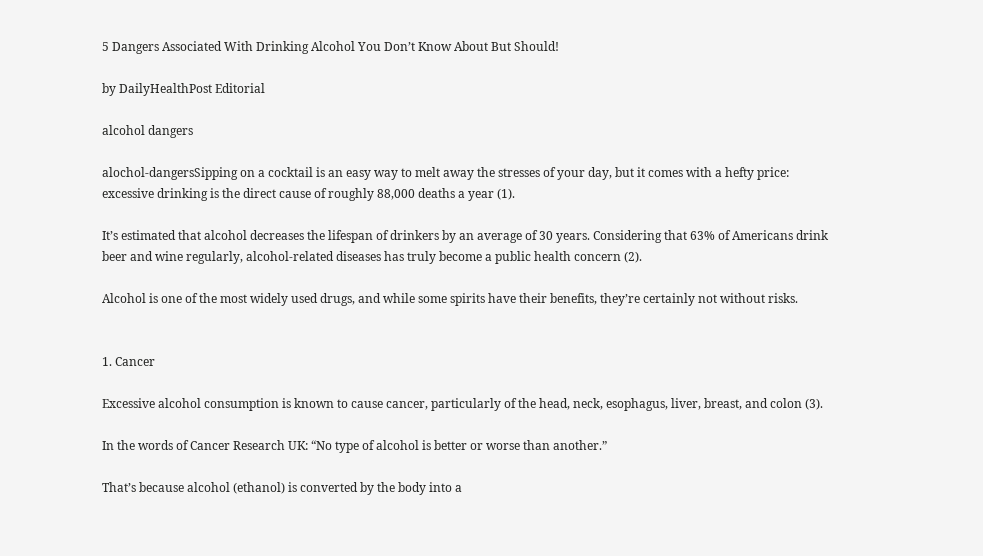5 Dangers Associated With Drinking Alcohol You Don’t Know About But Should!

by DailyHealthPost Editorial

alcohol dangers

alochol-dangersSipping on a cocktail is an easy way to melt away the stresses of your day, but it comes with a hefty price: excessive drinking is the direct cause of roughly 88,000 deaths a year (1).

It’s estimated that alcohol decreases the lifespan of drinkers by an average of 30 years. Considering that 63% of Americans drink beer and wine regularly, alcohol-related diseases has truly become a public health concern (2).

Alcohol is one of the most widely used drugs, and while some spirits have their benefits, they’re certainly not without risks.


1. Cancer

Excessive alcohol consumption is known to cause cancer, particularly of the head, neck, esophagus, liver, breast, and colon (3).

In the words of Cancer Research UK: “No type of alcohol is better or worse than another.”

That’s because alcohol (ethanol) is converted by the body into a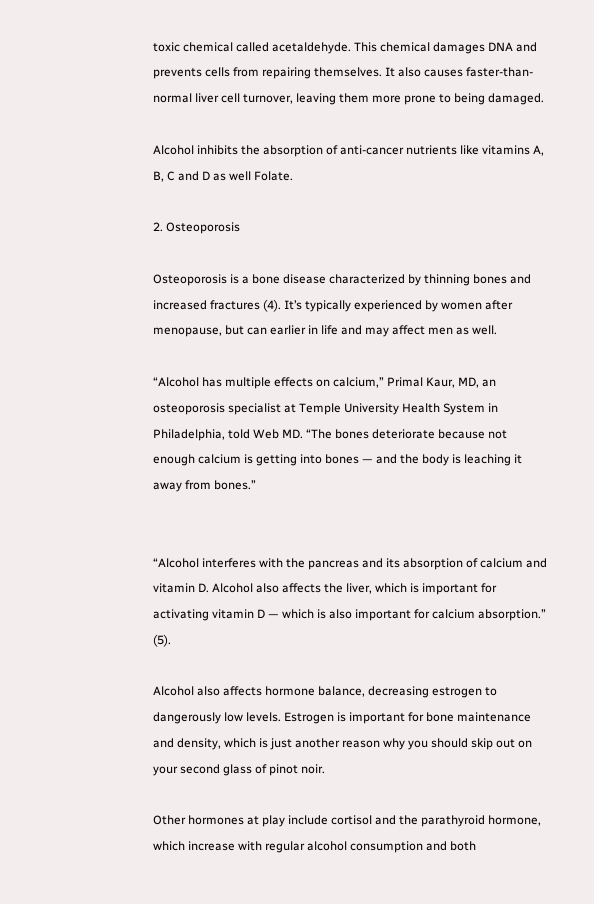toxic chemical called acetaldehyde. This chemical damages DNA and prevents cells from repairing themselves. It also causes faster-than-normal liver cell turnover, leaving them more prone to being damaged.

Alcohol inhibits the absorption of anti-cancer nutrients like vitamins A, B, C and D as well Folate.

2. Osteoporosis

Osteoporosis is a bone disease characterized by thinning bones and increased fractures (4). It’s typically experienced by women after menopause, but can earlier in life and may affect men as well.

“Alcohol has multiple effects on calcium,” Primal Kaur, MD, an osteoporosis specialist at Temple University Health System in Philadelphia, told Web MD. “The bones deteriorate because not enough calcium is getting into bones — and the body is leaching it away from bones.”


“Alcohol interferes with the pancreas and its absorption of calcium and vitamin D. Alcohol also affects the liver, which is important for activating vitamin D — which is also important for calcium absorption.” (5).

Alcohol also affects hormone balance, decreasing estrogen to dangerously low levels. Estrogen is important for bone maintenance and density, which is just another reason why you should skip out on your second glass of pinot noir.

Other hormones at play include cortisol and the parathyroid hormone, which increase with regular alcohol consumption and both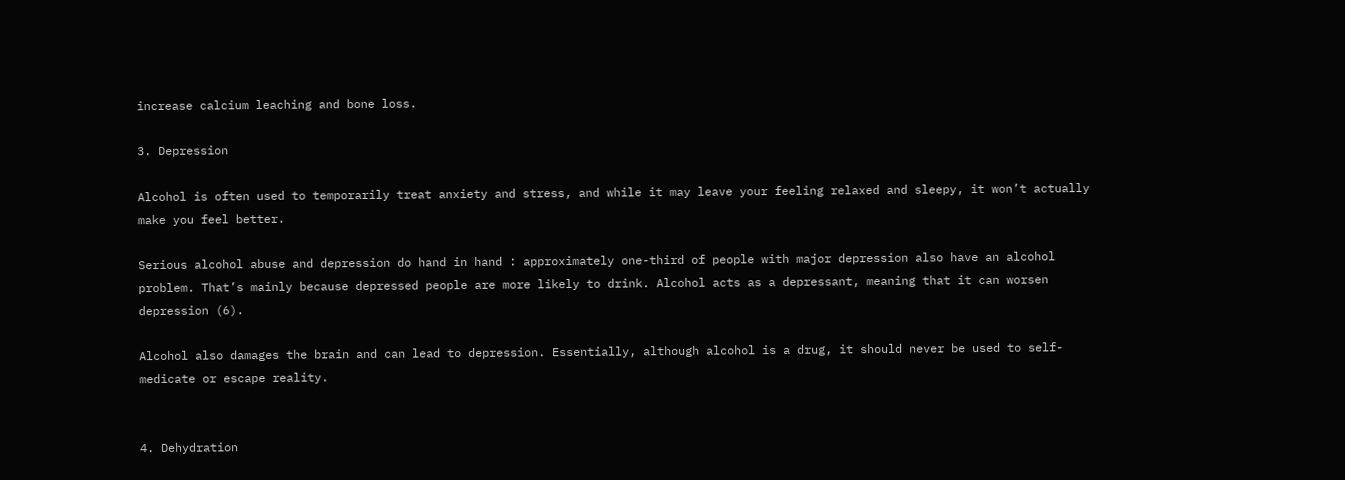increase calcium leaching and bone loss.

3. Depression

Alcohol is often used to temporarily treat anxiety and stress, and while it may leave your feeling relaxed and sleepy, it won’t actually make you feel better.

Serious alcohol abuse and depression do hand in hand : approximately one-third of people with major depression also have an alcohol problem. That’s mainly because depressed people are more likely to drink. Alcohol acts as a depressant, meaning that it can worsen depression (6).

Alcohol also damages the brain and can lead to depression. Essentially, although alcohol is a drug, it should never be used to self-medicate or escape reality.


4. Dehydration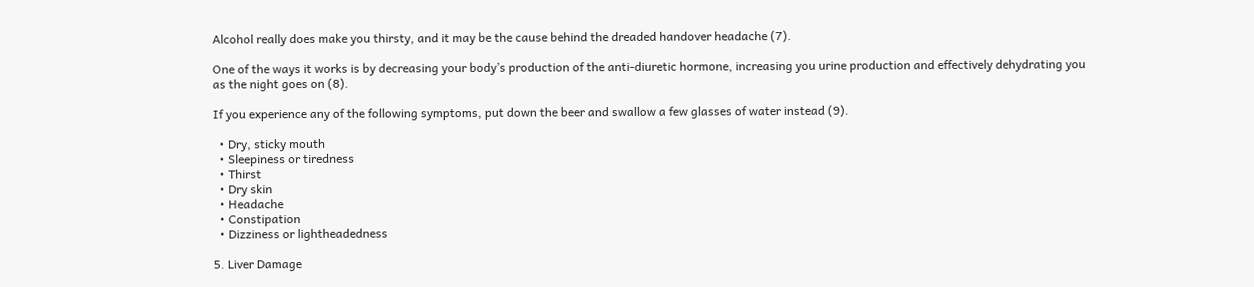Alcohol really does make you thirsty, and it may be the cause behind the dreaded handover headache (7).

One of the ways it works is by decreasing your body’s production of the anti-diuretic hormone, increasing you urine production and effectively dehydrating you as the night goes on (8).

If you experience any of the following symptoms, put down the beer and swallow a few glasses of water instead (9).

  • Dry, sticky mouth
  • Sleepiness or tiredness
  • Thirst
  • Dry skin
  • Headache
  • Constipation
  • Dizziness or lightheadedness

5. Liver Damage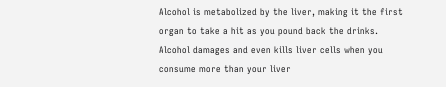Alcohol is metabolized by the liver, making it the first organ to take a hit as you pound back the drinks. Alcohol damages and even kills liver cells when you consume more than your liver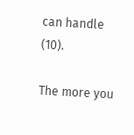can handle (10).

The more you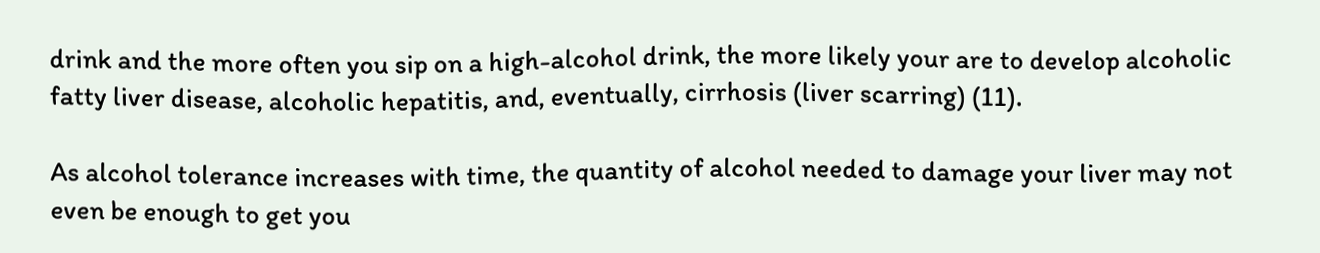drink and the more often you sip on a high-alcohol drink, the more likely your are to develop alcoholic fatty liver disease, alcoholic hepatitis, and, eventually, cirrhosis (liver scarring) (11).

As alcohol tolerance increases with time, the quantity of alcohol needed to damage your liver may not even be enough to get you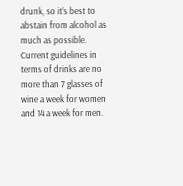drunk, so it’s best to abstain from alcohol as much as possible. Current guidelines in terms of drinks are no more than 7 glasses of wine a week for women and 14 a week for men.